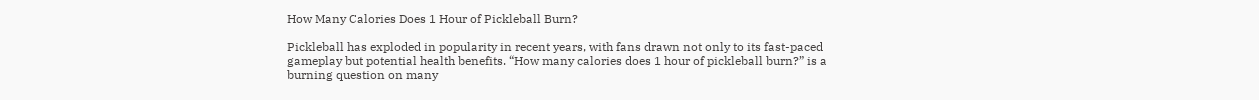How Many Calories Does 1 Hour of Pickleball Burn?

Pickleball has exploded in popularity in recent years, with fans drawn not only to its fast-paced gameplay but potential health benefits. “How many calories does 1 hour of pickleball burn?” is a burning question on many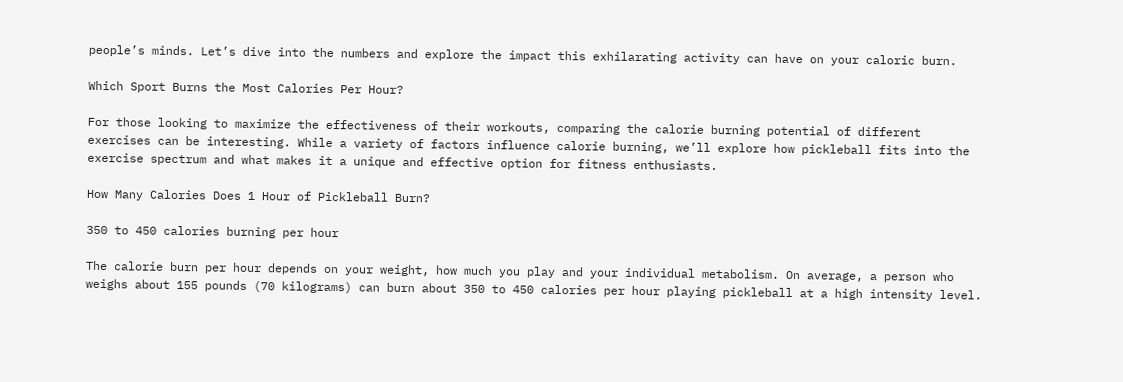people’s minds. Let’s dive into the numbers and explore the impact this exhilarating activity can have on your caloric burn.

Which Sport Burns the Most Calories Per Hour?

For those looking to maximize the effectiveness of their workouts, comparing the calorie burning potential of different exercises can be interesting. While a variety of factors influence calorie burning, we’ll explore how pickleball fits into the exercise spectrum and what makes it a unique and effective option for fitness enthusiasts.

How Many Calories Does 1 Hour of Pickleball Burn?

350 to 450 calories burning per hour

The calorie burn per hour depends on your weight, how much you play and your individual metabolism. On average, a person who weighs about 155 pounds (70 kilograms) can burn about 350 to 450 calories per hour playing pickleball at a high intensity level.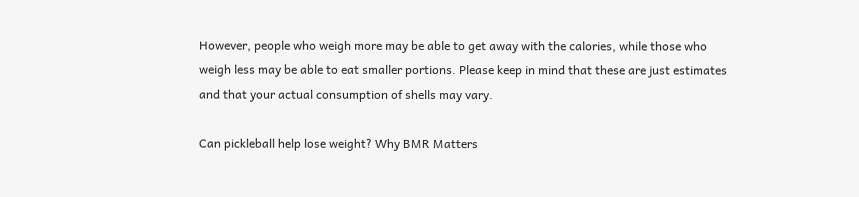However, people who weigh more may be able to get away with the calories, while those who weigh less may be able to eat smaller portions. Please keep in mind that these are just estimates and that your actual consumption of shells may vary.

Can pickleball help lose weight? Why BMR Matters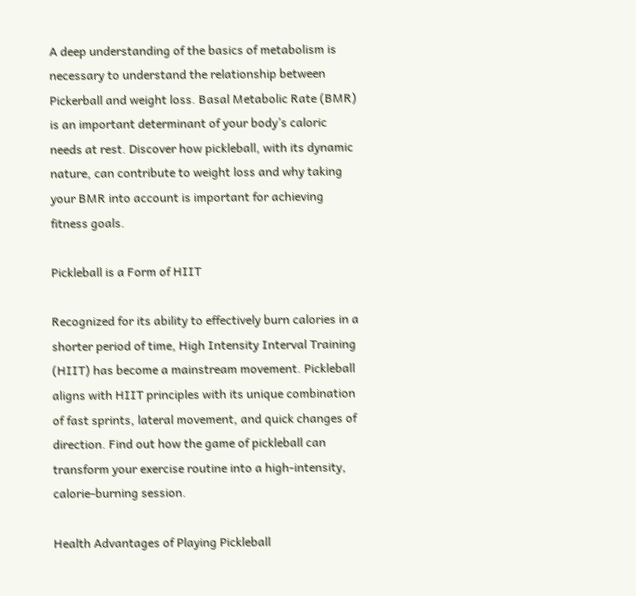A deep understanding of the basics of metabolism is necessary to understand the relationship between Pickerball and weight loss. Basal Metabolic Rate (BMR) is an important determinant of your body’s caloric needs at rest. Discover how pickleball, with its dynamic nature, can contribute to weight loss and why taking your BMR into account is important for achieving fitness goals.

Pickleball is a Form of HIIT

Recognized for its ability to effectively burn calories in a shorter period of time, High Intensity Interval Training (HIIT) has become a mainstream movement. Pickleball aligns with HIIT principles with its unique combination of fast sprints, lateral movement, and quick changes of direction. Find out how the game of pickleball can transform your exercise routine into a high-intensity, calorie-burning session.

Health Advantages of Playing Pickleball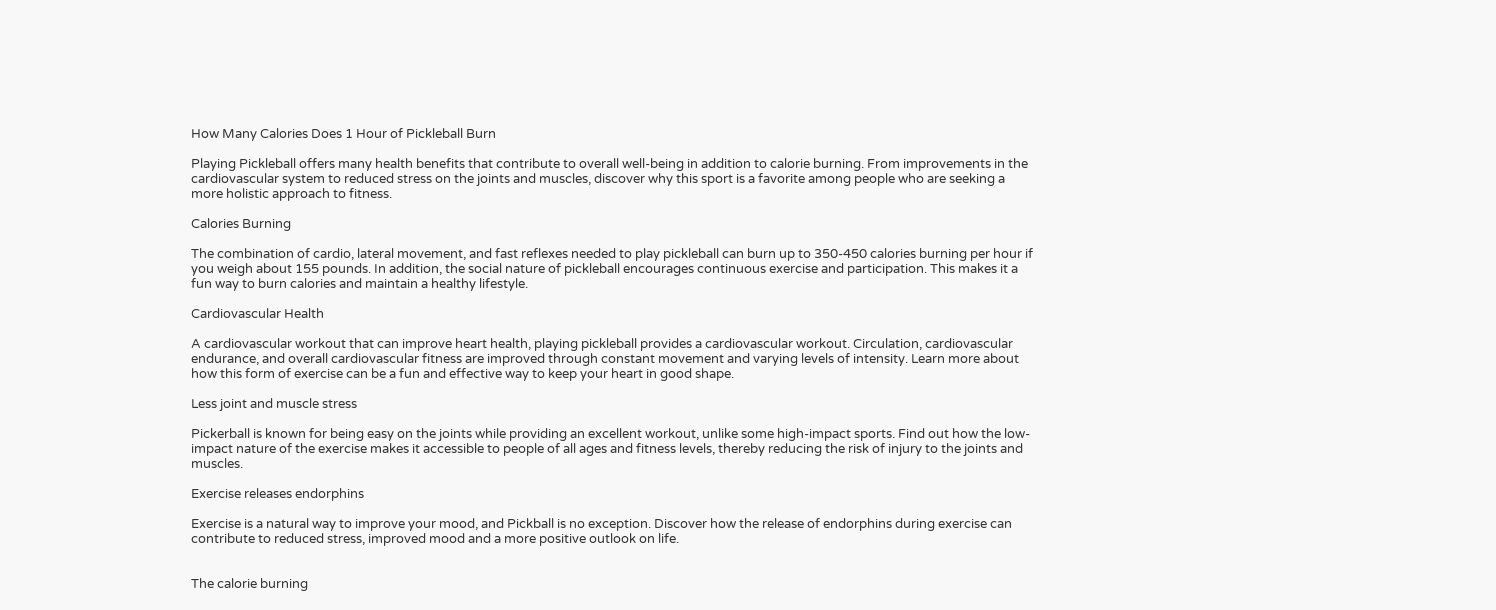How Many Calories Does 1 Hour of Pickleball Burn

Playing Pickleball offers many health benefits that contribute to overall well-being in addition to calorie burning. From improvements in the cardiovascular system to reduced stress on the joints and muscles, discover why this sport is a favorite among people who are seeking a more holistic approach to fitness.

Calories Burning

The combination of cardio, lateral movement, and fast reflexes needed to play pickleball can burn up to 350-450 calories burning per hour if you weigh about 155 pounds. In addition, the social nature of pickleball encourages continuous exercise and participation. This makes it a fun way to burn calories and maintain a healthy lifestyle.

Cardiovascular Health

A cardiovascular workout that can improve heart health, playing pickleball provides a cardiovascular workout. Circulation, cardiovascular endurance, and overall cardiovascular fitness are improved through constant movement and varying levels of intensity. Learn more about how this form of exercise can be a fun and effective way to keep your heart in good shape.

Less joint and muscle stress

Pickerball is known for being easy on the joints while providing an excellent workout, unlike some high-impact sports. Find out how the low-impact nature of the exercise makes it accessible to people of all ages and fitness levels, thereby reducing the risk of injury to the joints and muscles.

Exercise releases endorphins

Exercise is a natural way to improve your mood, and Pickball is no exception. Discover how the release of endorphins during exercise can contribute to reduced stress, improved mood and a more positive outlook on life.


The calorie burning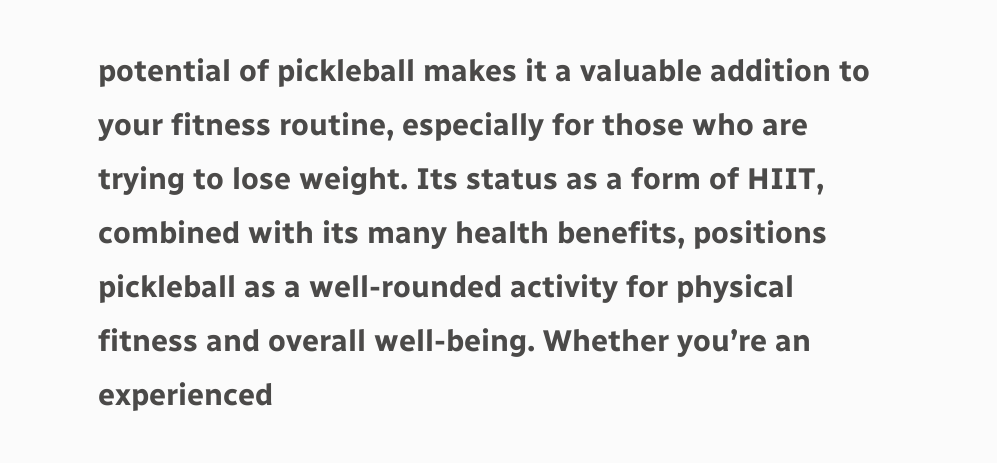potential of pickleball makes it a valuable addition to your fitness routine, especially for those who are trying to lose weight. Its status as a form of HIIT, combined with its many health benefits, positions pickleball as a well-rounded activity for physical fitness and overall well-being. Whether you’re an experienced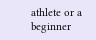athlete or a beginner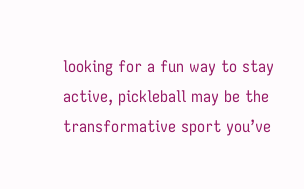looking for a fun way to stay active, pickleball may be the transformative sport you’ve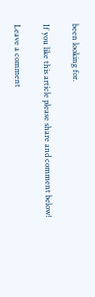been looking for.

If you like this article please share and comment below!

Leave a comment